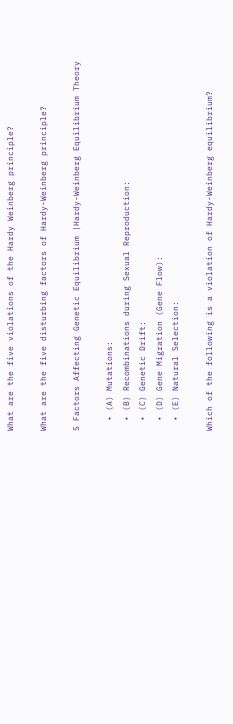What are the five violations of the Hardy Weinberg principle?

What are the five disturbing factors of Hardy-Weinberg principle?

5 Factors Affecting Genetic Equilibrium |Hardy-Weinberg Equilibrium Theory

  • (A) Mutations:
  • (B) Recombinations during Sexual Reproduction:
  • (C) Genetic Drift:
  • (D) Gene Migration (Gene Flow):
  • (E) Natural Selection:

Which of the following is a violation of Hardy-Weinberg equilibrium?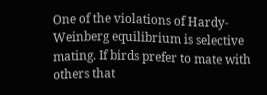One of the violations of Hardy-Weinberg equilibrium is selective mating. If birds prefer to mate with others that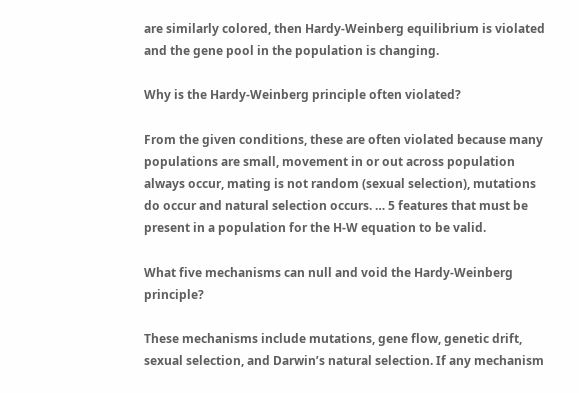are similarly colored, then Hardy-Weinberg equilibrium is violated and the gene pool in the population is changing.

Why is the Hardy-Weinberg principle often violated?

From the given conditions, these are often violated because many populations are small, movement in or out across population always occur, mating is not random (sexual selection), mutations do occur and natural selection occurs. … 5 features that must be present in a population for the H-W equation to be valid.

What five mechanisms can null and void the Hardy-Weinberg principle?

These mechanisms include mutations, gene flow, genetic drift, sexual selection, and Darwin’s natural selection. If any mechanism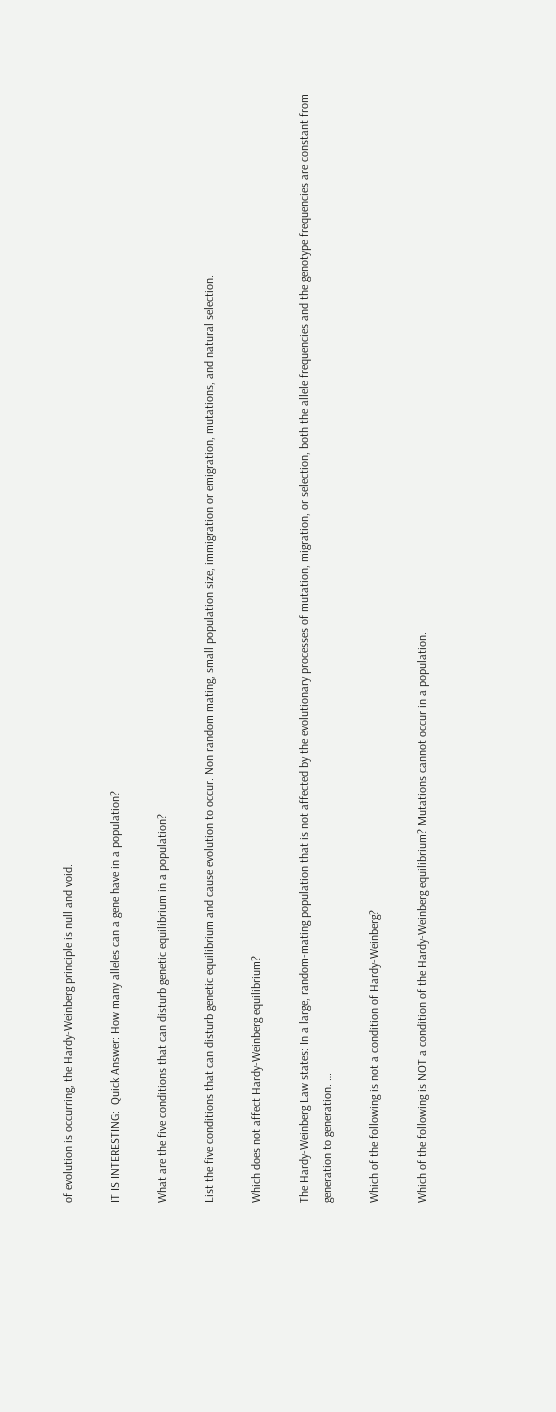of evolution is occurring, the Hardy-Weinberg principle is null and void.

IT IS INTERESTING:  Quick Answer: How many alleles can a gene have in a population?

What are the five conditions that can disturb genetic equilibrium in a population?

List the five conditions that can disturb genetic equilibrium and cause evolution to occur. Non random mating, small population size, immigration or emigration, mutations, and natural selection.

Which does not affect Hardy-Weinberg equilibrium?

The Hardy-Weinberg Law states: In a large, random-mating population that is not affected by the evolutionary processes of mutation, migration, or selection, both the allele frequencies and the genotype frequencies are constant from generation to generation. …

Which of the following is not a condition of Hardy-Weinberg?

Which of the following is NOT a condition of the Hardy-Weinberg equilibrium? Mutations cannot occur in a population.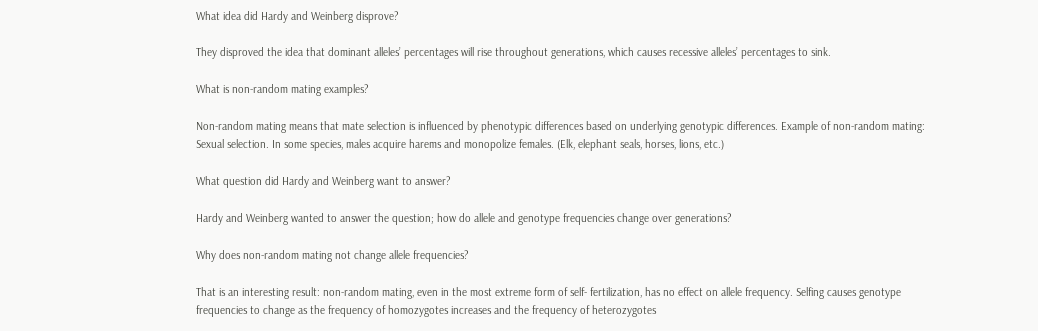What idea did Hardy and Weinberg disprove?

They disproved the idea that dominant alleles’ percentages will rise throughout generations, which causes recessive alleles’ percentages to sink.

What is non-random mating examples?

Non-random mating means that mate selection is influenced by phenotypic differences based on underlying genotypic differences. Example of non-random mating: Sexual selection. In some species, males acquire harems and monopolize females. (Elk, elephant seals, horses, lions, etc.)

What question did Hardy and Weinberg want to answer?

Hardy and Weinberg wanted to answer the question; how do allele and genotype frequencies change over generations?

Why does non-random mating not change allele frequencies?

That is an interesting result: non-random mating, even in the most extreme form of self- fertilization, has no effect on allele frequency. Selfing causes genotype frequencies to change as the frequency of homozygotes increases and the frequency of heterozygotes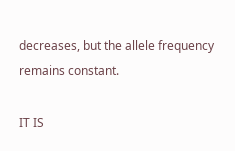decreases, but the allele frequency remains constant.

IT IS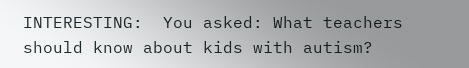INTERESTING:  You asked: What teachers should know about kids with autism?